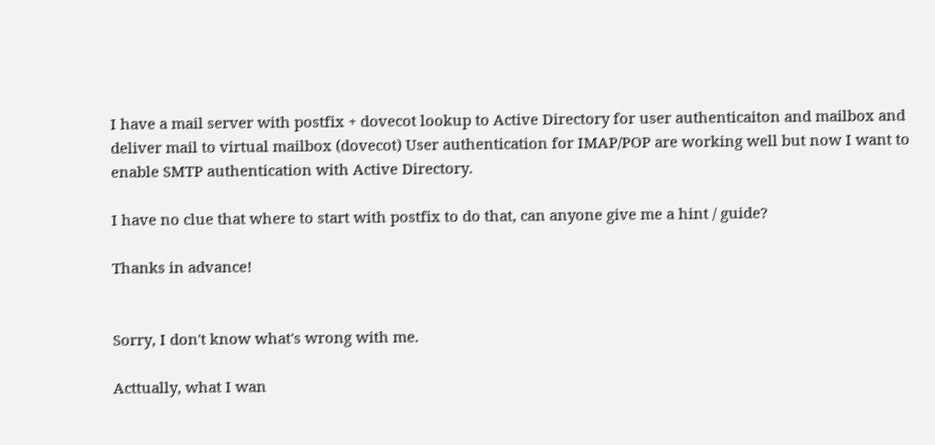I have a mail server with postfix + dovecot lookup to Active Directory for user authenticaiton and mailbox and deliver mail to virtual mailbox (dovecot) User authentication for IMAP/POP are working well but now I want to enable SMTP authentication with Active Directory.

I have no clue that where to start with postfix to do that, can anyone give me a hint / guide?

Thanks in advance!


Sorry, I don't know what's wrong with me.

Acttually, what I wan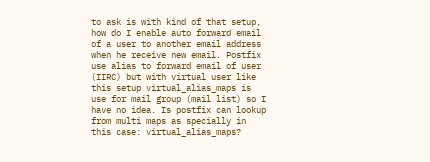to ask is with kind of that setup, how do I enable auto forward email of a user to another email address when he receive new email. Postfix use alias to forward email of user (IIRC) but with virtual user like this setup virtual_alias_maps is use for mail group (mail list) so I have no idea. Is postfix can lookup from multi maps as specially in this case: virtual_alias_maps?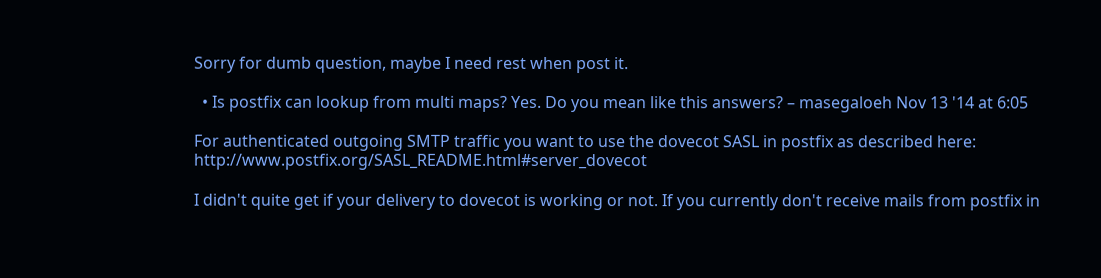Sorry for dumb question, maybe I need rest when post it.

  • Is postfix can lookup from multi maps? Yes. Do you mean like this answers? – masegaloeh Nov 13 '14 at 6:05

For authenticated outgoing SMTP traffic you want to use the dovecot SASL in postfix as described here: http://www.postfix.org/SASL_README.html#server_dovecot

I didn't quite get if your delivery to dovecot is working or not. If you currently don't receive mails from postfix in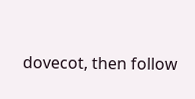dovecot, then follow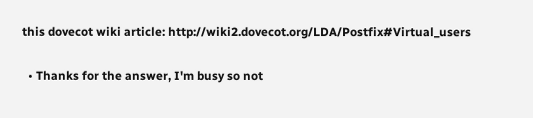this dovecot wiki article: http://wiki2.dovecot.org/LDA/Postfix#Virtual_users

  • Thanks for the answer, I'm busy so not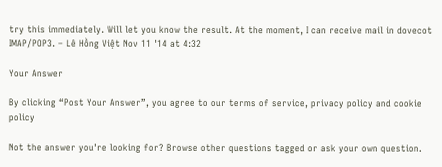try this immediately. Will let you know the result. At the moment, I can receive mail in dovecot IMAP/POP3. – Lê Hồng Việt Nov 11 '14 at 4:32

Your Answer

By clicking “Post Your Answer”, you agree to our terms of service, privacy policy and cookie policy

Not the answer you're looking for? Browse other questions tagged or ask your own question.